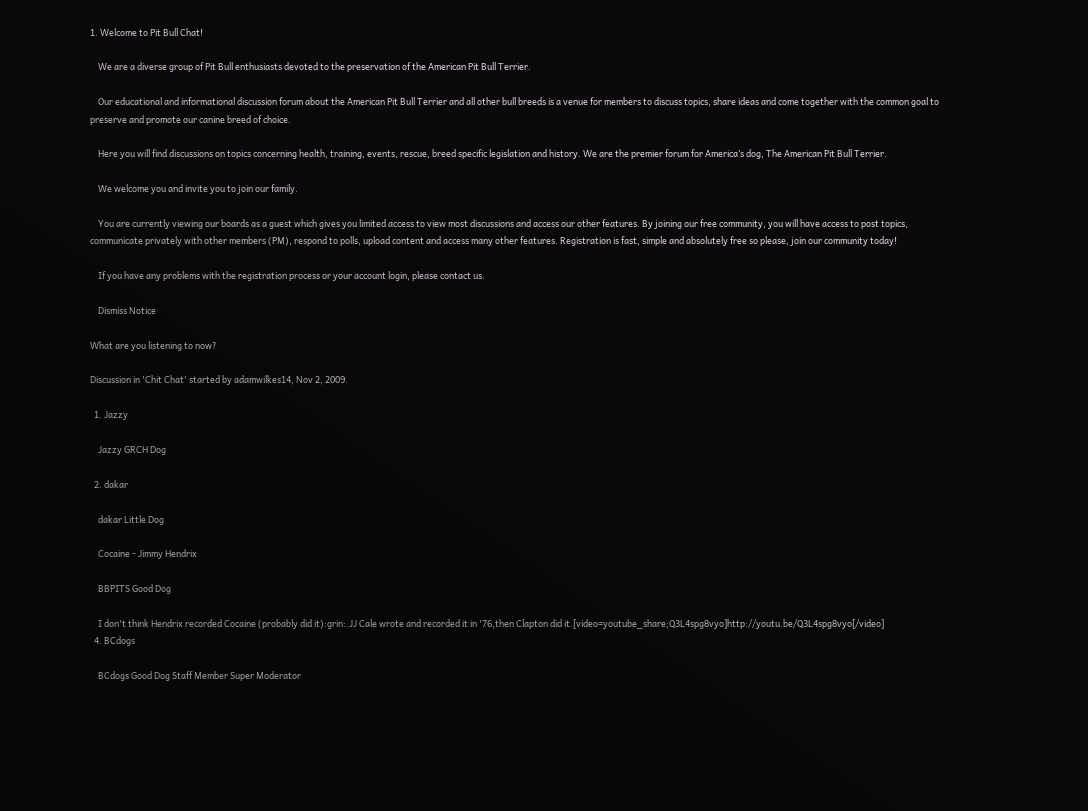1. Welcome to Pit Bull Chat!

    We are a diverse group of Pit Bull enthusiasts devoted to the preservation of the American Pit Bull Terrier.

    Our educational and informational discussion forum about the American Pit Bull Terrier and all other bull breeds is a venue for members to discuss topics, share ideas and come together with the common goal to preserve and promote our canine breed of choice.

    Here you will find discussions on topics concerning health, training, events, rescue, breed specific legislation and history. We are the premier forum for America’s dog, The American Pit Bull Terrier.

    We welcome you and invite you to join our family.

    You are currently viewing our boards as a guest which gives you limited access to view most discussions and access our other features. By joining our free community, you will have access to post topics, communicate privately with other members (PM), respond to polls, upload content and access many other features. Registration is fast, simple and absolutely free so please, join our community today!

    If you have any problems with the registration process or your account login, please contact us.

    Dismiss Notice

What are you listening to now?

Discussion in 'Chit Chat' started by adamwilkes14, Nov 2, 2009.

  1. Jazzy

    Jazzy GRCH Dog

  2. dakar

    dakar Little Dog

    Cocaine - Jimmy Hendrix

    BBPITS Good Dog

    I don't think Hendrix recorded Cocaine (probably did it):grin:.JJ Cale wrote and recorded it in '76,then Clapton did it.[video=youtube_share;Q3L4spg8vyo]http://youtu.be/Q3L4spg8vyo[/video]
  4. BCdogs

    BCdogs Good Dog Staff Member Super Moderator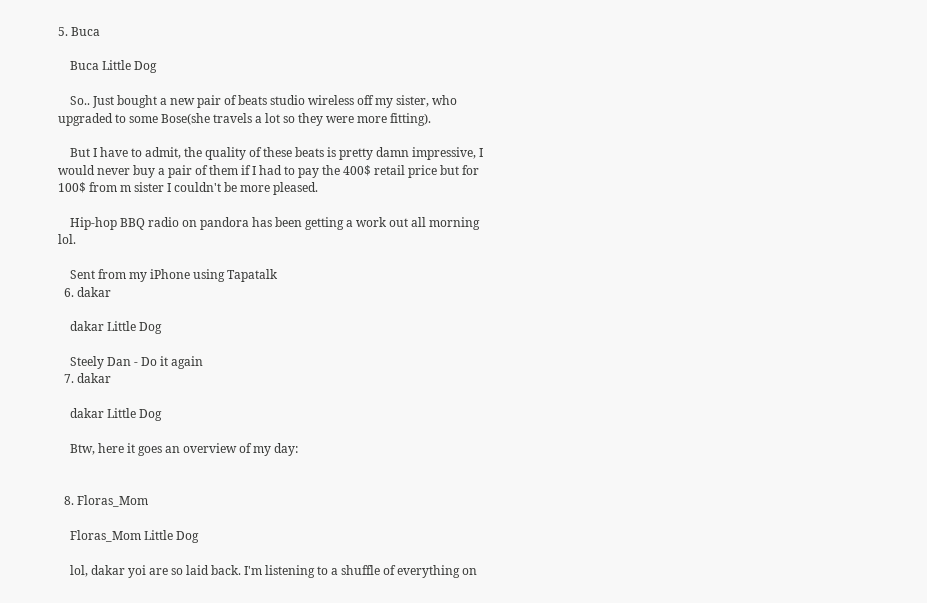5. Buca

    Buca Little Dog

    So.. Just bought a new pair of beats studio wireless off my sister, who upgraded to some Bose(she travels a lot so they were more fitting).

    But I have to admit, the quality of these beats is pretty damn impressive, I would never buy a pair of them if I had to pay the 400$ retail price but for 100$ from m sister I couldn't be more pleased.

    Hip-hop BBQ radio on pandora has been getting a work out all morning lol.

    Sent from my iPhone using Tapatalk
  6. dakar

    dakar Little Dog

    Steely Dan - Do it again
  7. dakar

    dakar Little Dog

    Btw, here it goes an overview of my day:


  8. Floras_Mom

    Floras_Mom Little Dog

    lol, dakar yoi are so laid back. I'm listening to a shuffle of everything on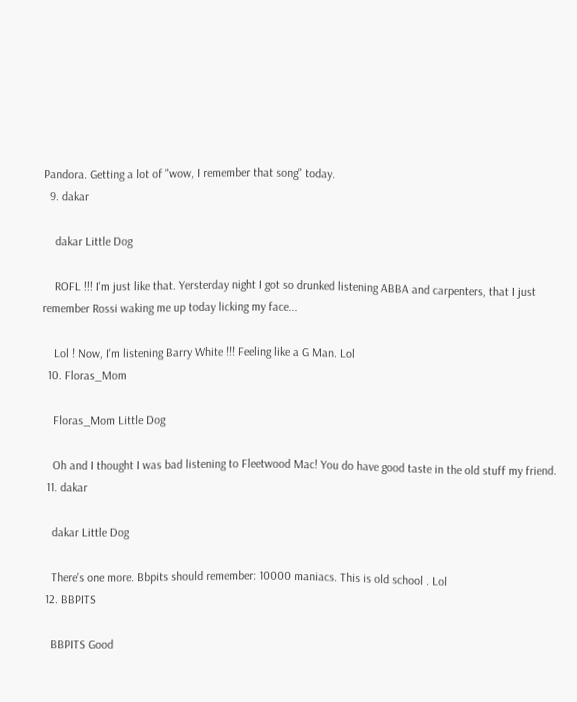Pandora. Getting a lot of "wow, I remember that song" today.
  9. dakar

    dakar Little Dog

    ROFL !!! I'm just like that. Yersterday night I got so drunked listening ABBA and carpenters, that I just remember Rossi waking me up today licking my face...

    Lol ! Now, I'm listening Barry White !!! Feeling like a G Man. Lol
  10. Floras_Mom

    Floras_Mom Little Dog

    Oh and I thought I was bad listening to Fleetwood Mac! You do have good taste in the old stuff my friend.
  11. dakar

    dakar Little Dog

    There's one more. Bbpits should remember: 10000 maniacs. This is old school . Lol
  12. BBPITS

    BBPITS Good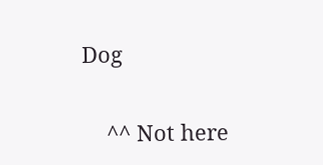Dog

    ^^ Not here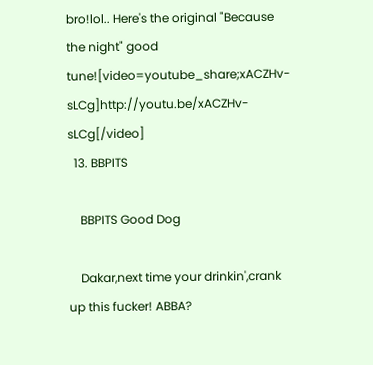bro!lol.. Here's the original "Because the night" good tune![video=youtube_share;xACZHv-sLCg]http://youtu.be/xACZHv-sLCg[/video]
  13. BBPITS

    BBPITS Good Dog

    Dakar,next time your drinkin',crank up this fucker! ABBA?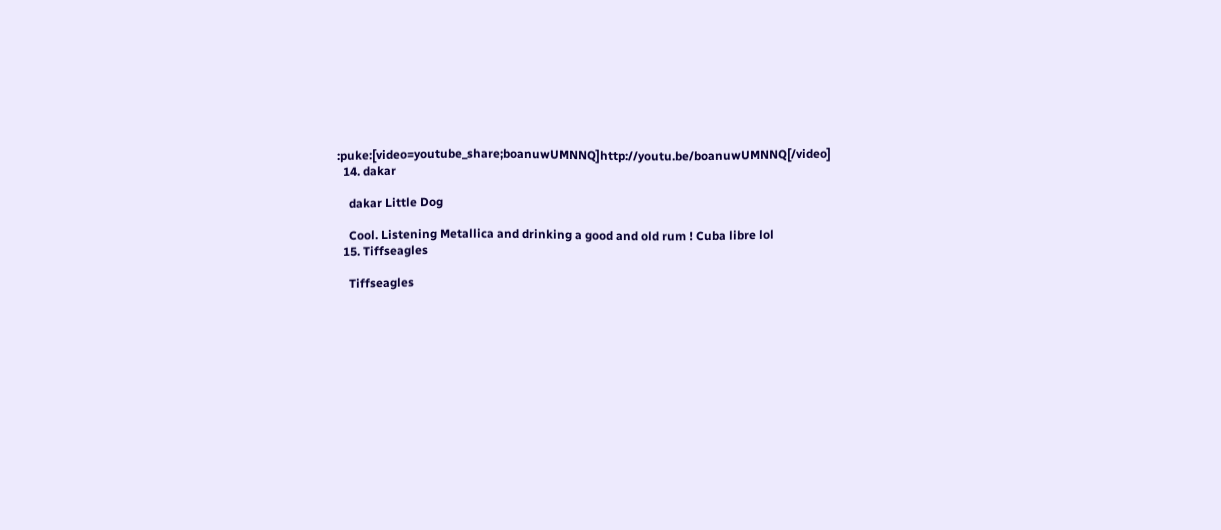:puke:[video=youtube_share;boanuwUMNNQ]http://youtu.be/boanuwUMNNQ[/video]
  14. dakar

    dakar Little Dog

    Cool. Listening Metallica and drinking a good and old rum ! Cuba libre lol
  15. Tiffseagles

    Tiffseagles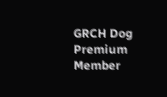GRCH Dog Premium Member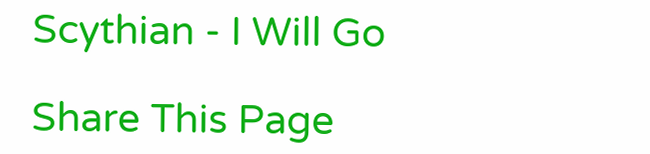Scythian - I Will Go

Share This Page